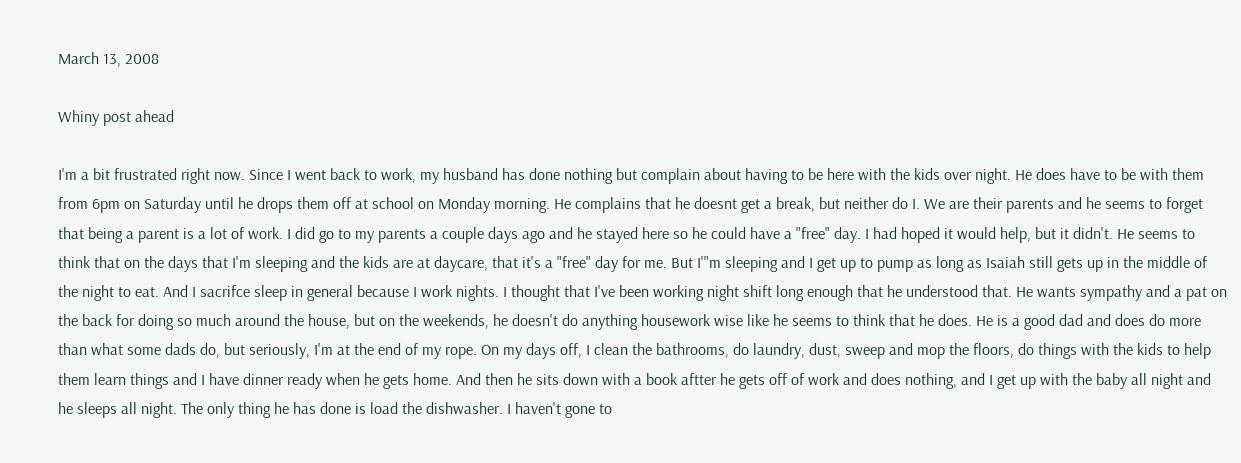March 13, 2008

Whiny post ahead

I'm a bit frustrated right now. Since I went back to work, my husband has done nothing but complain about having to be here with the kids over night. He does have to be with them from 6pm on Saturday until he drops them off at school on Monday morning. He complains that he doesnt get a break, but neither do I. We are their parents and he seems to forget that being a parent is a lot of work. I did go to my parents a couple days ago and he stayed here so he could have a "free" day. I had hoped it would help, but it didn't. He seems to think that on the days that I'm sleeping and the kids are at daycare, that it's a "free" day for me. But I'"m sleeping and I get up to pump as long as Isaiah still gets up in the middle of the night to eat. And I sacrifce sleep in general because I work nights. I thought that I've been working night shift long enough that he understood that. He wants sympathy and a pat on the back for doing so much around the house, but on the weekends, he doesn't do anything housework wise like he seems to think that he does. He is a good dad and does do more than what some dads do, but seriously, I'm at the end of my rope. On my days off, I clean the bathrooms, do laundry, dust, sweep and mop the floors, do things with the kids to help them learn things and I have dinner ready when he gets home. And then he sits down with a book aftter he gets off of work and does nothing, and I get up with the baby all night and he sleeps all night. The only thing he has done is load the dishwasher. I haven't gone to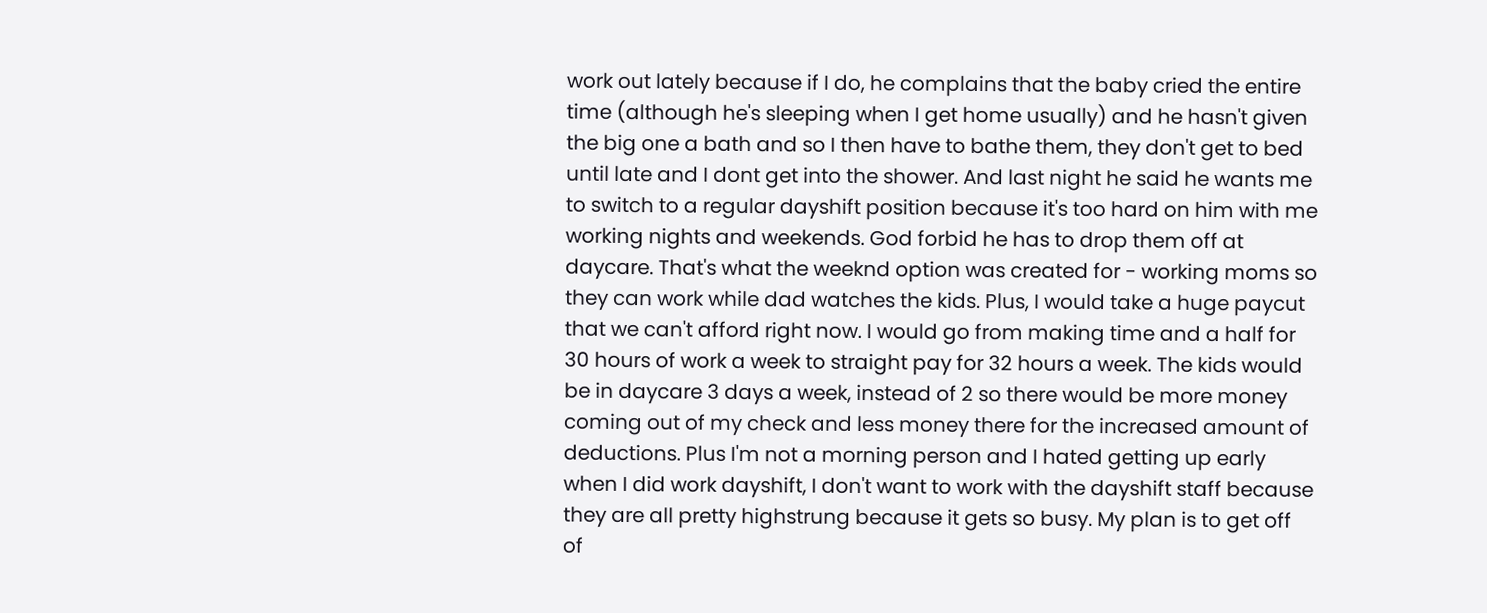work out lately because if I do, he complains that the baby cried the entire time (although he's sleeping when I get home usually) and he hasn't given the big one a bath and so I then have to bathe them, they don't get to bed until late and I dont get into the shower. And last night he said he wants me to switch to a regular dayshift position because it's too hard on him with me working nights and weekends. God forbid he has to drop them off at daycare. That's what the weeknd option was created for - working moms so they can work while dad watches the kids. Plus, I would take a huge paycut that we can't afford right now. I would go from making time and a half for 30 hours of work a week to straight pay for 32 hours a week. The kids would be in daycare 3 days a week, instead of 2 so there would be more money coming out of my check and less money there for the increased amount of deductions. Plus I'm not a morning person and I hated getting up early when I did work dayshift, I don't want to work with the dayshift staff because they are all pretty highstrung because it gets so busy. My plan is to get off of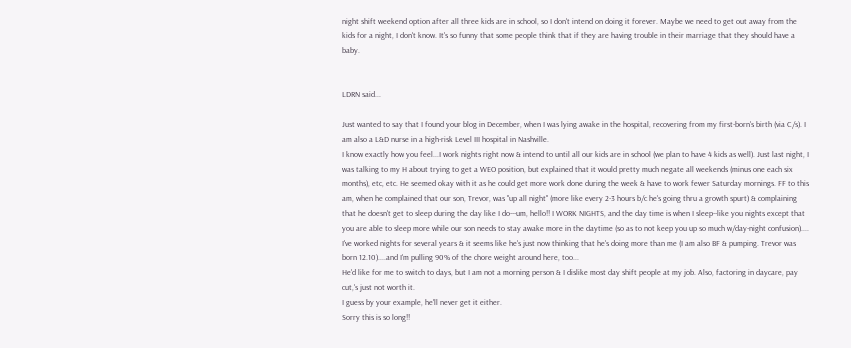night shift weekend option after all three kids are in school, so I don't intend on doing it forever. Maybe we need to get out away from the kids for a night, I don't know. It's so funny that some people think that if they are having trouble in their marriage that they should have a baby.


LDRN said...

Just wanted to say that I found your blog in December, when I was lying awake in the hospital, recovering from my first-born's birth (via C/s). I am also a L&D nurse in a high-risk Level III hospital in Nashville.
I know exactly how you feel...I work nights right now & intend to until all our kids are in school (we plan to have 4 kids as well). Just last night, I was talking to my H about trying to get a WEO position, but explained that it would pretty much negate all weekends (minus one each six months), etc, etc. He seemed okay with it as he could get more work done during the week & have to work fewer Saturday mornings. FF to this am, when he complained that our son, Trevor, was "up all night" (more like every 2-3 hours b/c he's going thru a growth spurt) & complaining that he doesn't get to sleep during the day like I do---um, hello!! I WORK NIGHTS, and the day time is when I sleep--like you nights except that you are able to sleep more while our son needs to stay awake more in the daytime (so as to not keep you up so much w/day-night confusion)....
I've worked nights for several years & it seems like he's just now thinking that he's doing more than me (I am also BF & pumping. Trevor was born 12.10)....and I'm pulling 90% of the chore weight around here, too...
He'd like for me to switch to days, but I am not a morning person & I dislike most day shift people at my job. Also, factoring in daycare, pay cut,'s just not worth it.
I guess by your example, he'll never get it either.
Sorry this is so long!!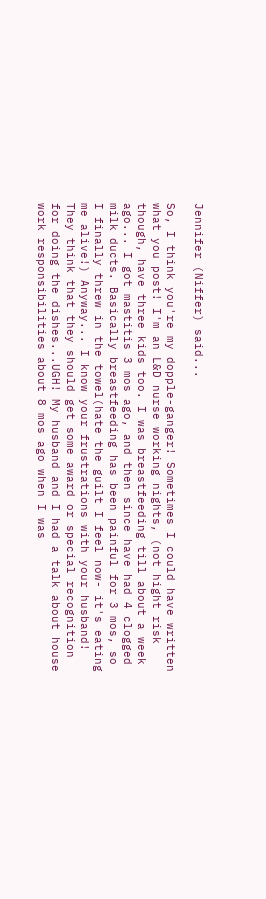Jennifer (Niffer) said...

So, I think you're my dopple-ganger! Sometimes I could have written what you post! I'm an L&D nurse working nights, (not hight risk though, have three kids too. I was breastfeeding till about a week ago... I got mastitis 3 mos ago, and then since have had 4 clogged milk ducts. Basically breastfeeding has been painful for 3 mos, so I finally threw in the towel(hate the guilt I feel now- it's eating me alive!) Anyway... I know your frustrations with your husband! They think that they should get some award or special recognition for doing the dishes...UGH! My husband and I had a talk about house work responsibilities about 8 mos ago when I was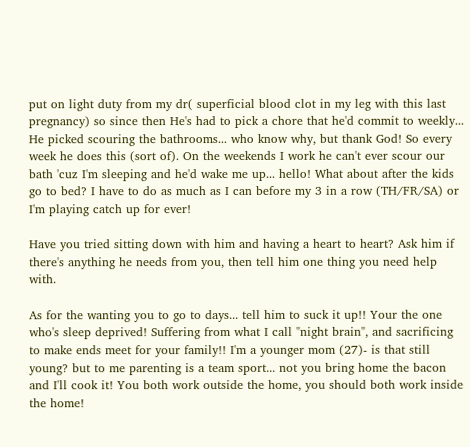put on light duty from my dr( superficial blood clot in my leg with this last pregnancy) so since then He's had to pick a chore that he'd commit to weekly... He picked scouring the bathrooms... who know why, but thank God! So every week he does this (sort of). On the weekends I work he can't ever scour our bath 'cuz I'm sleeping and he'd wake me up... hello! What about after the kids go to bed? I have to do as much as I can before my 3 in a row (TH/FR/SA) or I'm playing catch up for ever!

Have you tried sitting down with him and having a heart to heart? Ask him if there's anything he needs from you, then tell him one thing you need help with.

As for the wanting you to go to days... tell him to suck it up!! Your the one who's sleep deprived! Suffering from what I call "night brain", and sacrificing to make ends meet for your family!! I'm a younger mom (27)- is that still young? but to me parenting is a team sport... not you bring home the bacon and I'll cook it! You both work outside the home, you should both work inside the home!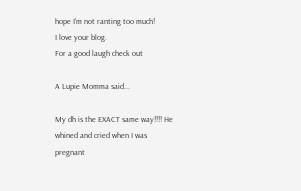hope I'm not ranting too much!
I love your blog.
For a good laugh check out

A Lupie Momma said...

My dh is the EXACT same way!!!! He whined and cried when I was pregnant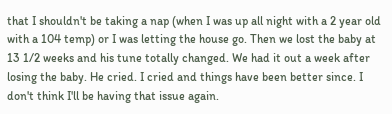that I shouldn't be taking a nap (when I was up all night with a 2 year old with a 104 temp) or I was letting the house go. Then we lost the baby at 13 1/2 weeks and his tune totally changed. We had it out a week after losing the baby. He cried. I cried and things have been better since. I don't think I'll be having that issue again.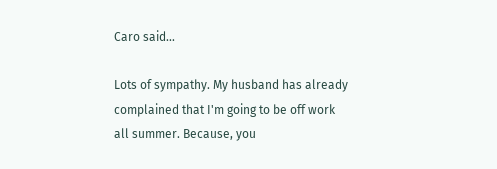Caro said...

Lots of sympathy. My husband has already complained that I'm going to be off work all summer. Because, you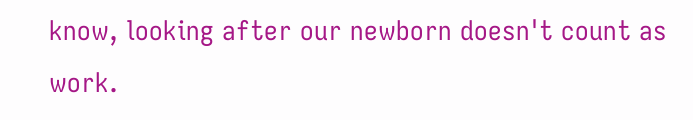know, looking after our newborn doesn't count as work.